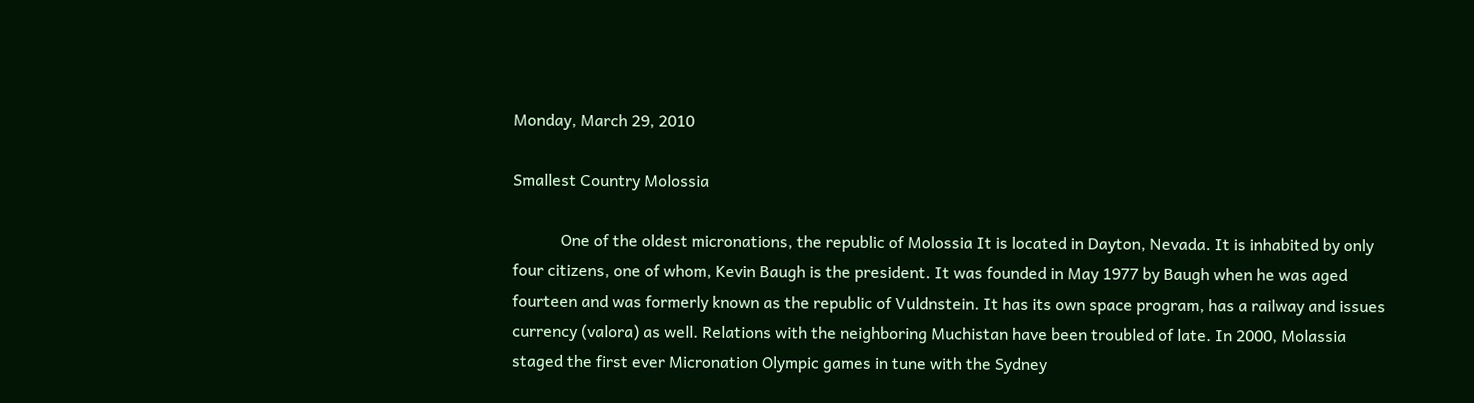Monday, March 29, 2010

Smallest Country Molossia

            One of the oldest micronations, the republic of Molossia It is located in Dayton, Nevada. It is inhabited by only four citizens, one of whom, Kevin Baugh is the president. It was founded in May 1977 by Baugh when he was aged fourteen and was formerly known as the republic of Vuldnstein. It has its own space program, has a railway and issues currency (valora) as well. Relations with the neighboring Muchistan have been troubled of late. In 2000, Molassia staged the first ever Micronation Olympic games in tune with the Sydney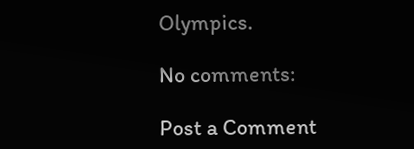Olympics.

No comments:

Post a Comment